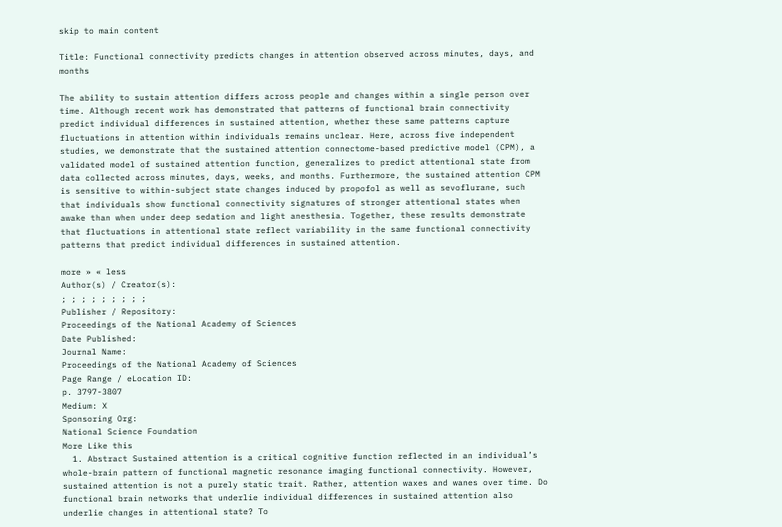skip to main content

Title: Functional connectivity predicts changes in attention observed across minutes, days, and months

The ability to sustain attention differs across people and changes within a single person over time. Although recent work has demonstrated that patterns of functional brain connectivity predict individual differences in sustained attention, whether these same patterns capture fluctuations in attention within individuals remains unclear. Here, across five independent studies, we demonstrate that the sustained attention connectome-based predictive model (CPM), a validated model of sustained attention function, generalizes to predict attentional state from data collected across minutes, days, weeks, and months. Furthermore, the sustained attention CPM is sensitive to within-subject state changes induced by propofol as well as sevoflurane, such that individuals show functional connectivity signatures of stronger attentional states when awake than when under deep sedation and light anesthesia. Together, these results demonstrate that fluctuations in attentional state reflect variability in the same functional connectivity patterns that predict individual differences in sustained attention.

more » « less
Author(s) / Creator(s):
; ; ; ; ; ; ; ; ;
Publisher / Repository:
Proceedings of the National Academy of Sciences
Date Published:
Journal Name:
Proceedings of the National Academy of Sciences
Page Range / eLocation ID:
p. 3797-3807
Medium: X
Sponsoring Org:
National Science Foundation
More Like this
  1. Abstract Sustained attention is a critical cognitive function reflected in an individual’s whole-brain pattern of functional magnetic resonance imaging functional connectivity. However, sustained attention is not a purely static trait. Rather, attention waxes and wanes over time. Do functional brain networks that underlie individual differences in sustained attention also underlie changes in attentional state? To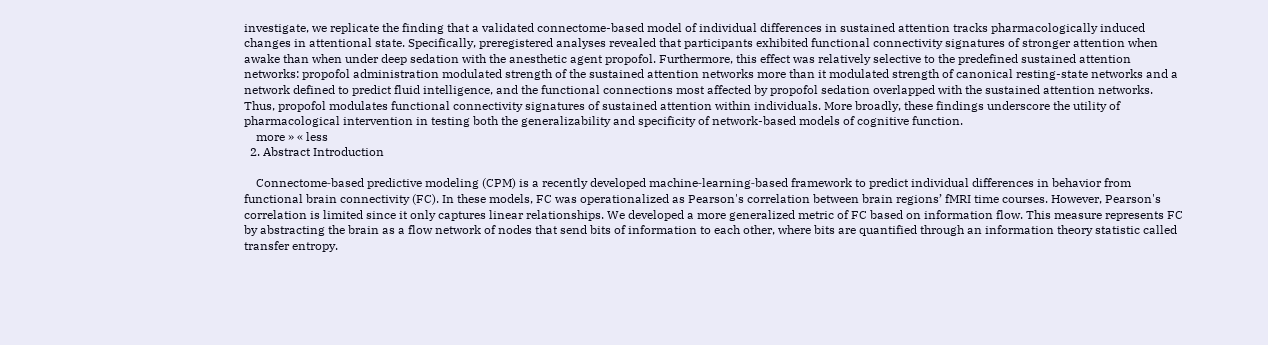investigate, we replicate the finding that a validated connectome-based model of individual differences in sustained attention tracks pharmacologically induced changes in attentional state. Specifically, preregistered analyses revealed that participants exhibited functional connectivity signatures of stronger attention when awake than when under deep sedation with the anesthetic agent propofol. Furthermore, this effect was relatively selective to the predefined sustained attention networks: propofol administration modulated strength of the sustained attention networks more than it modulated strength of canonical resting-state networks and a network defined to predict fluid intelligence, and the functional connections most affected by propofol sedation overlapped with the sustained attention networks. Thus, propofol modulates functional connectivity signatures of sustained attention within individuals. More broadly, these findings underscore the utility of pharmacological intervention in testing both the generalizability and specificity of network-based models of cognitive function.
    more » « less
  2. Abstract Introduction

    Connectome‐based predictive modeling (CPM) is a recently developed machine‐learning‐based framework to predict individual differences in behavior from functional brain connectivity (FC). In these models, FC was operationalized as Pearson's correlation between brain regions’ fMRI time courses. However, Pearson's correlation is limited since it only captures linear relationships. We developed a more generalized metric of FC based on information flow. This measure represents FC by abstracting the brain as a flow network of nodes that send bits of information to each other, where bits are quantified through an information theory statistic called transfer entropy.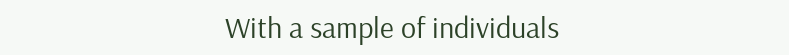With a sample of individuals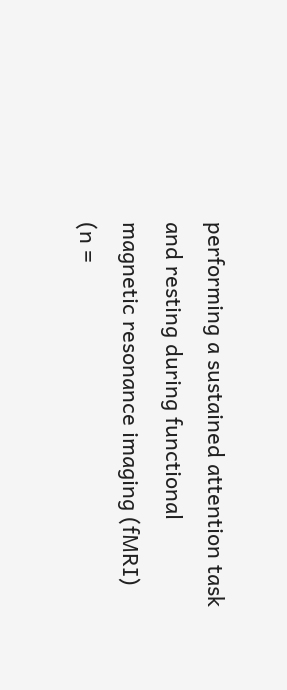performing a sustained attention task and resting during functional magnetic resonance imaging (fMRI) (n =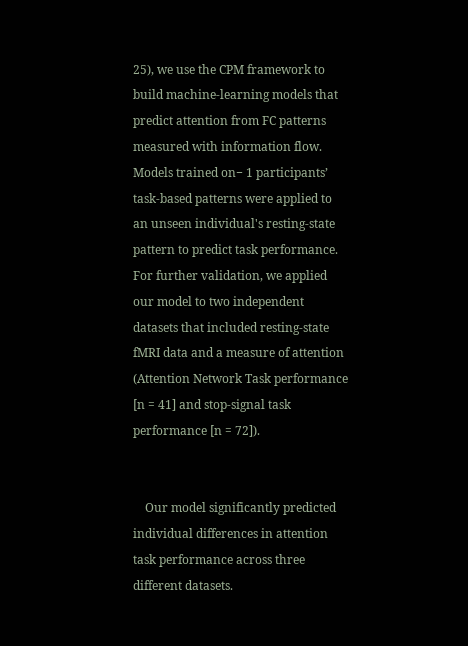25), we use the CPM framework to build machine‐learning models that predict attention from FC patterns measured with information flow. Models trained on− 1 participants’ task‐based patterns were applied to an unseen individual's resting‐state pattern to predict task performance. For further validation, we applied our model to two independent datasets that included resting‐state fMRI data and a measure of attention (Attention Network Task performance [n = 41] and stop‐signal task performance [n = 72]).


    Our model significantly predicted individual differences in attention task performance across three different datasets.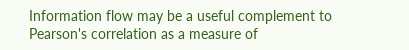Information flow may be a useful complement to Pearson's correlation as a measure of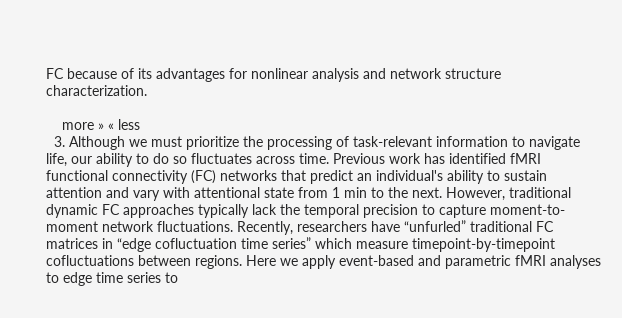FC because of its advantages for nonlinear analysis and network structure characterization.

    more » « less
  3. Although we must prioritize the processing of task-relevant information to navigate life, our ability to do so fluctuates across time. Previous work has identified fMRI functional connectivity (FC) networks that predict an individual's ability to sustain attention and vary with attentional state from 1 min to the next. However, traditional dynamic FC approaches typically lack the temporal precision to capture moment-to-moment network fluctuations. Recently, researchers have “unfurled” traditional FC matrices in “edge cofluctuation time series” which measure timepoint-by-timepoint cofluctuations between regions. Here we apply event-based and parametric fMRI analyses to edge time series to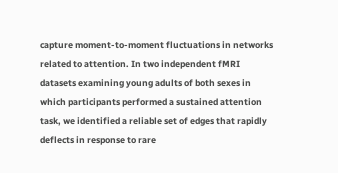capture moment-to-moment fluctuations in networks related to attention. In two independent fMRI datasets examining young adults of both sexes in which participants performed a sustained attention task, we identified a reliable set of edges that rapidly deflects in response to rare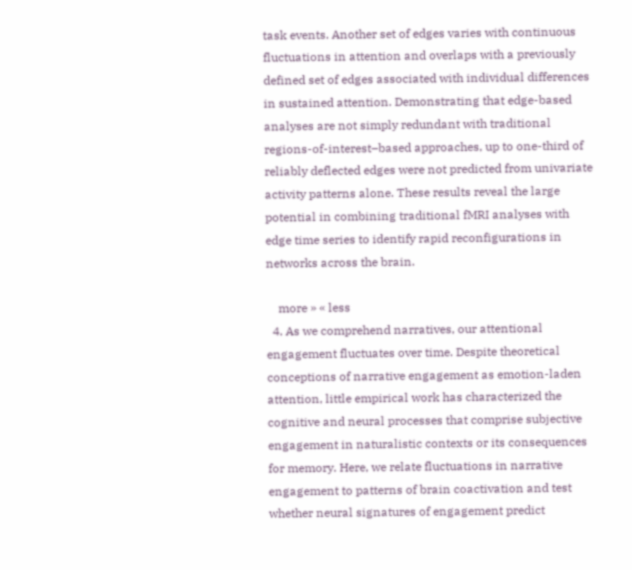task events. Another set of edges varies with continuous fluctuations in attention and overlaps with a previously defined set of edges associated with individual differences in sustained attention. Demonstrating that edge-based analyses are not simply redundant with traditional regions-of-interest–based approaches, up to one-third of reliably deflected edges were not predicted from univariate activity patterns alone. These results reveal the large potential in combining traditional fMRI analyses with edge time series to identify rapid reconfigurations in networks across the brain.

    more » « less
  4. As we comprehend narratives, our attentional engagement fluctuates over time. Despite theoretical conceptions of narrative engagement as emotion-laden attention, little empirical work has characterized the cognitive and neural processes that comprise subjective engagement in naturalistic contexts or its consequences for memory. Here, we relate fluctuations in narrative engagement to patterns of brain coactivation and test whether neural signatures of engagement predict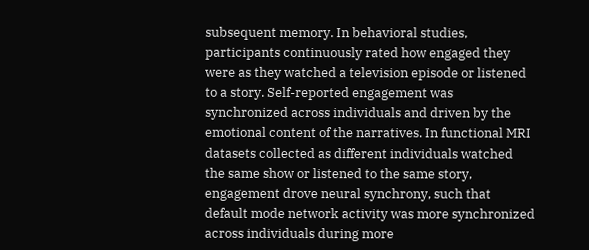subsequent memory. In behavioral studies, participants continuously rated how engaged they were as they watched a television episode or listened to a story. Self-reported engagement was synchronized across individuals and driven by the emotional content of the narratives. In functional MRI datasets collected as different individuals watched the same show or listened to the same story, engagement drove neural synchrony, such that default mode network activity was more synchronized across individuals during more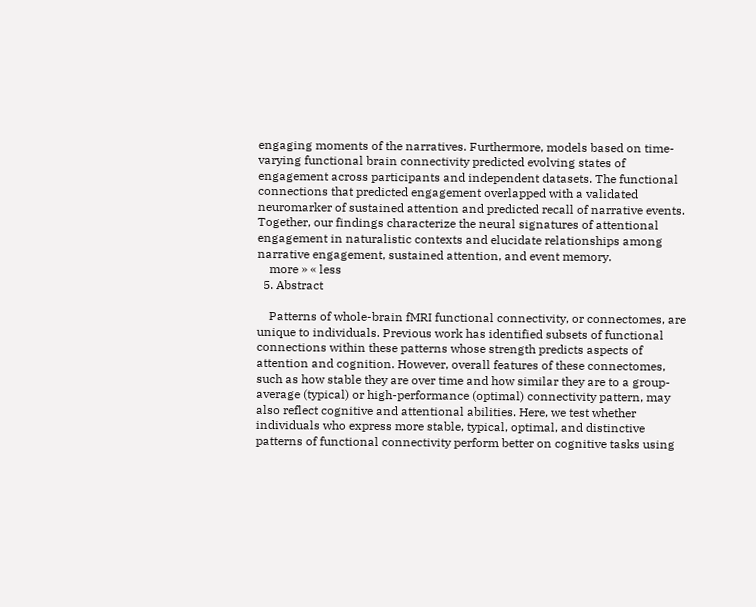engaging moments of the narratives. Furthermore, models based on time-varying functional brain connectivity predicted evolving states of engagement across participants and independent datasets. The functional connections that predicted engagement overlapped with a validated neuromarker of sustained attention and predicted recall of narrative events. Together, our findings characterize the neural signatures of attentional engagement in naturalistic contexts and elucidate relationships among narrative engagement, sustained attention, and event memory.
    more » « less
  5. Abstract

    Patterns of whole-brain fMRI functional connectivity, or connectomes, are unique to individuals. Previous work has identified subsets of functional connections within these patterns whose strength predicts aspects of attention and cognition. However, overall features of these connectomes, such as how stable they are over time and how similar they are to a group-average (typical) or high-performance (optimal) connectivity pattern, may also reflect cognitive and attentional abilities. Here, we test whether individuals who express more stable, typical, optimal, and distinctive patterns of functional connectivity perform better on cognitive tasks using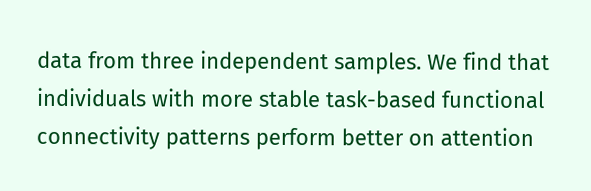data from three independent samples. We find that individuals with more stable task-based functional connectivity patterns perform better on attention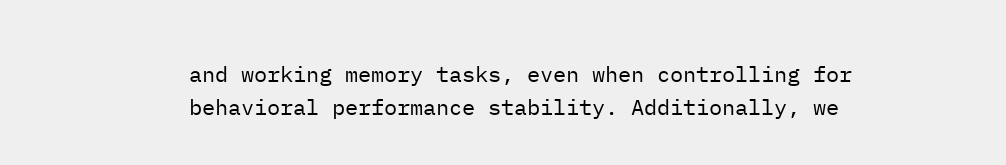and working memory tasks, even when controlling for behavioral performance stability. Additionally, we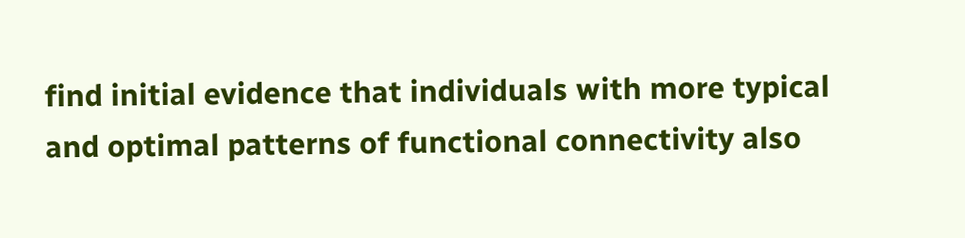find initial evidence that individuals with more typical and optimal patterns of functional connectivity also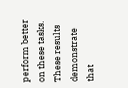perform better on these tasks. These results demonstrate that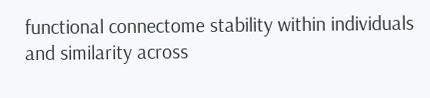functional connectome stability within individuals and similarity across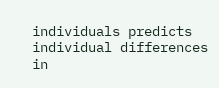individuals predicts individual differences in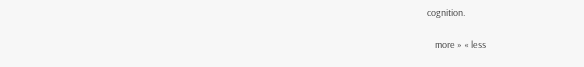cognition.

    more » « less